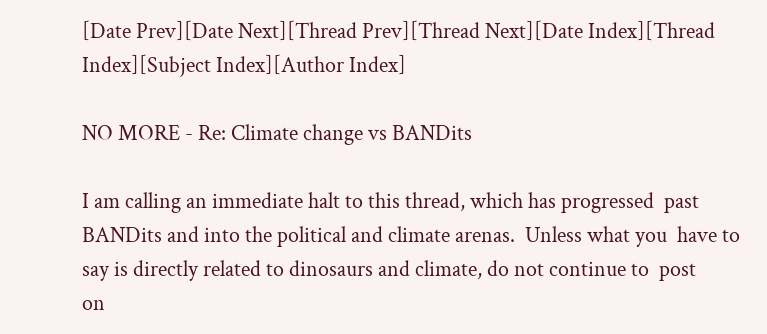[Date Prev][Date Next][Thread Prev][Thread Next][Date Index][Thread Index][Subject Index][Author Index]

NO MORE - Re: Climate change vs BANDits

I am calling an immediate halt to this thread, which has progressed  past
BANDits and into the political and climate arenas.  Unless what you  have to
say is directly related to dinosaurs and climate, do not continue to  post
on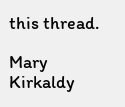this thread.

Mary Kirkaldy